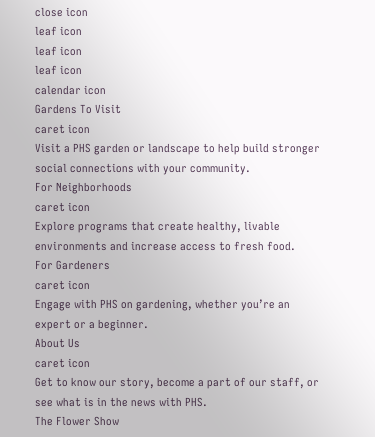close icon
leaf icon
leaf icon
leaf icon
calendar icon
Gardens To Visit
caret icon
Visit a PHS garden or landscape to help build stronger social connections with your community.
For Neighborhoods
caret icon
Explore programs that create healthy, livable environments and increase access to fresh food.
For Gardeners
caret icon
Engage with PHS on gardening, whether you’re an expert or a beginner.
About Us
caret icon
Get to know our story, become a part of our staff, or see what is in the news with PHS.
The Flower Show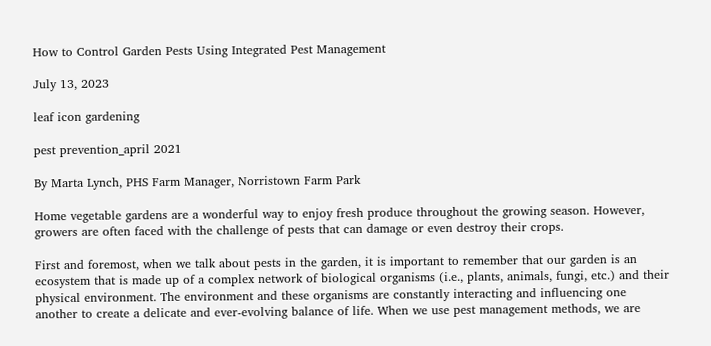How to Control Garden Pests Using Integrated Pest Management

July 13, 2023

leaf icon gardening

pest prevention_april 2021

By Marta Lynch, PHS Farm Manager, Norristown Farm Park

Home vegetable gardens are a wonderful way to enjoy fresh produce throughout the growing season. However, growers are often faced with the challenge of pests that can damage or even destroy their crops.

First and foremost, when we talk about pests in the garden, it is important to remember that our garden is an ecosystem that is made up of a complex network of biological organisms (i.e., plants, animals, fungi, etc.) and their physical environment. The environment and these organisms are constantly interacting and influencing one another to create a delicate and ever-evolving balance of life. When we use pest management methods, we are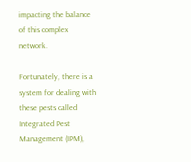impacting the balance of this complex network.

Fortunately, there is a system for dealing with these pests called Integrated Pest Management (IPM),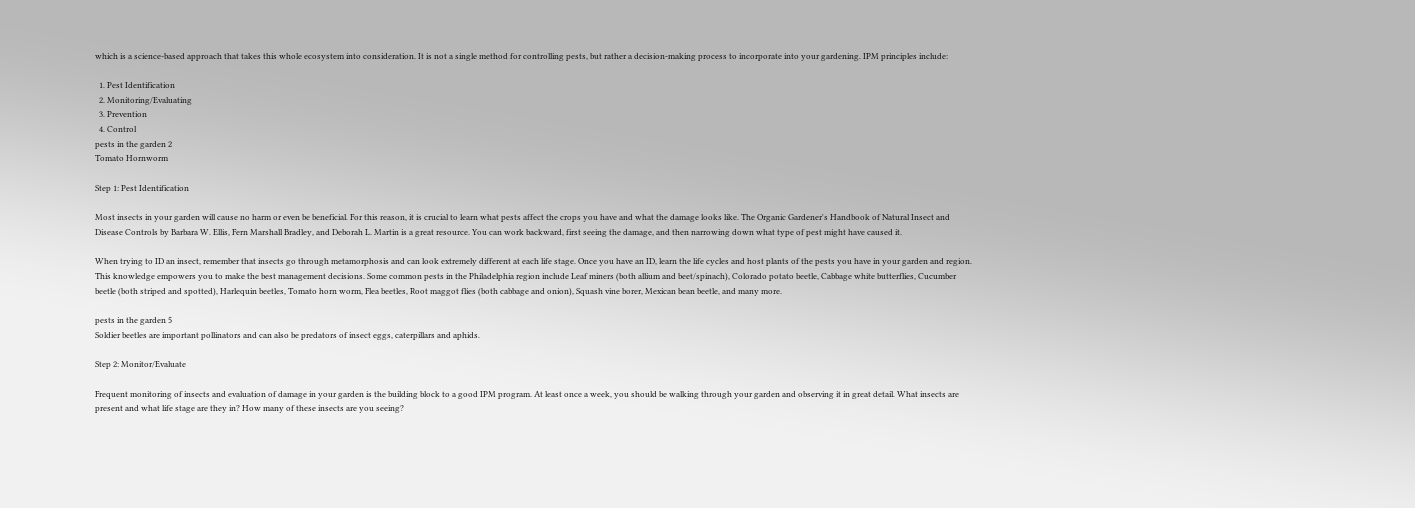which is a science-based approach that takes this whole ecosystem into consideration. It is not a single method for controlling pests, but rather a decision-making process to incorporate into your gardening. IPM principles include:

  1. Pest Identification
  2. Monitoring/Evaluating
  3. Prevention
  4. Control
pests in the garden 2
Tomato Hornworm

Step 1: Pest Identification

Most insects in your garden will cause no harm or even be beneficial. For this reason, it is crucial to learn what pests affect the crops you have and what the damage looks like. The Organic Gardener's Handbook of Natural Insect and Disease Controls by Barbara W. Ellis, Fern Marshall Bradley, and Deborah L. Martin is a great resource. You can work backward, first seeing the damage, and then narrowing down what type of pest might have caused it.

When trying to ID an insect, remember that insects go through metamorphosis and can look extremely different at each life stage. Once you have an ID, learn the life cycles and host plants of the pests you have in your garden and region. This knowledge empowers you to make the best management decisions. Some common pests in the Philadelphia region include Leaf miners (both allium and beet/spinach), Colorado potato beetle, Cabbage white butterflies, Cucumber beetle (both striped and spotted), Harlequin beetles, Tomato horn worm, Flea beetles, Root maggot flies (both cabbage and onion), Squash vine borer, Mexican bean beetle, and many more.

pests in the garden 5
Soldier beetles are important pollinators and can also be predators of insect eggs, caterpillars and aphids.

Step 2: Monitor/Evaluate

Frequent monitoring of insects and evaluation of damage in your garden is the building block to a good IPM program. At least once a week, you should be walking through your garden and observing it in great detail. What insects are present and what life stage are they in? How many of these insects are you seeing?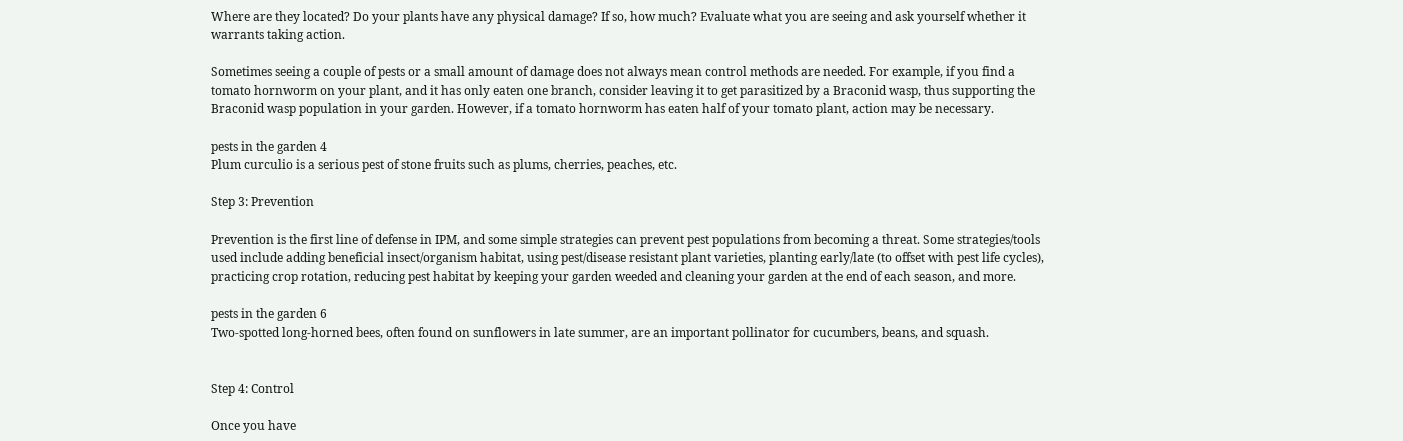Where are they located? Do your plants have any physical damage? If so, how much? Evaluate what you are seeing and ask yourself whether it warrants taking action.

Sometimes seeing a couple of pests or a small amount of damage does not always mean control methods are needed. For example, if you find a tomato hornworm on your plant, and it has only eaten one branch, consider leaving it to get parasitized by a Braconid wasp, thus supporting the Braconid wasp population in your garden. However, if a tomato hornworm has eaten half of your tomato plant, action may be necessary.

pests in the garden 4
Plum curculio is a serious pest of stone fruits such as plums, cherries, peaches, etc.

Step 3: Prevention

Prevention is the first line of defense in IPM, and some simple strategies can prevent pest populations from becoming a threat. Some strategies/tools used include adding beneficial insect/organism habitat, using pest/disease resistant plant varieties, planting early/late (to offset with pest life cycles), practicing crop rotation, reducing pest habitat by keeping your garden weeded and cleaning your garden at the end of each season, and more.

pests in the garden 6
Two-spotted long-horned bees, often found on sunflowers in late summer, are an important pollinator for cucumbers, beans, and squash.


Step 4: Control

Once you have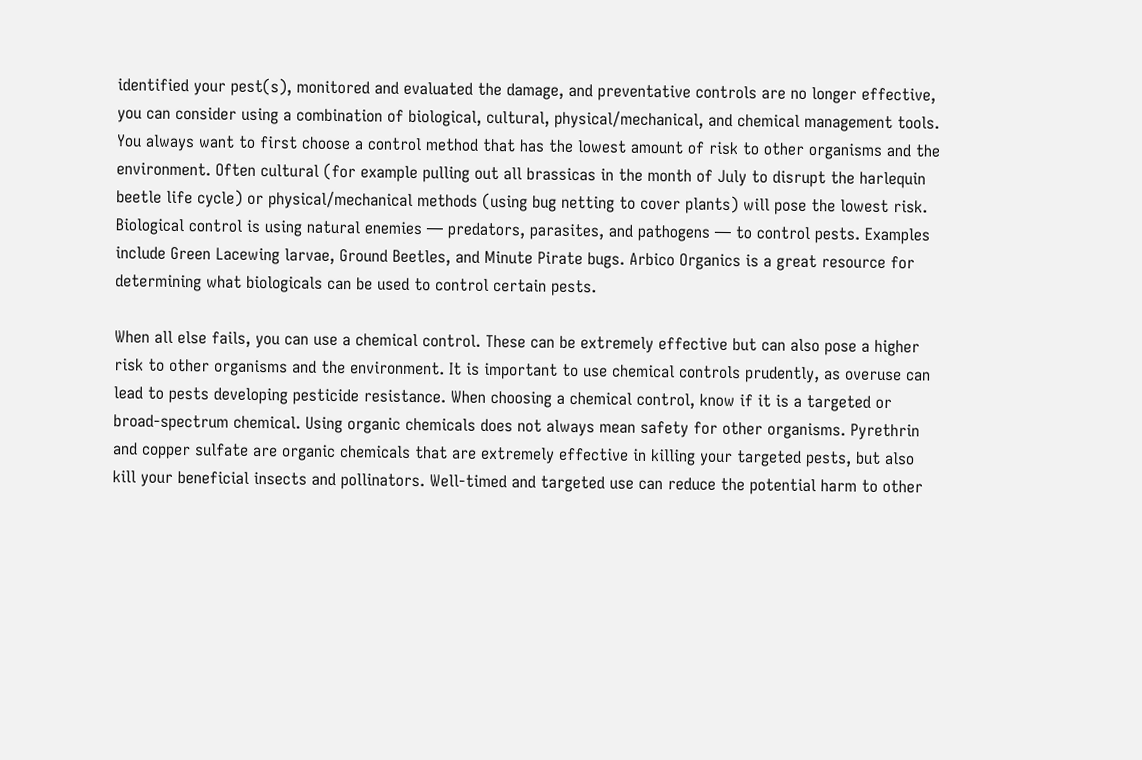identified your pest(s), monitored and evaluated the damage, and preventative controls are no longer effective, you can consider using a combination of biological, cultural, physical/mechanical, and chemical management tools. You always want to first choose a control method that has the lowest amount of risk to other organisms and the environment. Often cultural (for example pulling out all brassicas in the month of July to disrupt the harlequin beetle life cycle) or physical/mechanical methods (using bug netting to cover plants) will pose the lowest risk. Biological control is using natural enemies — predators, parasites, and pathogens — to control pests. Examples include Green Lacewing larvae, Ground Beetles, and Minute Pirate bugs. Arbico Organics is a great resource for determining what biologicals can be used to control certain pests.

When all else fails, you can use a chemical control. These can be extremely effective but can also pose a higher risk to other organisms and the environment. It is important to use chemical controls prudently, as overuse can lead to pests developing pesticide resistance. When choosing a chemical control, know if it is a targeted or broad-spectrum chemical. Using organic chemicals does not always mean safety for other organisms. Pyrethrin and copper sulfate are organic chemicals that are extremely effective in killing your targeted pests, but also kill your beneficial insects and pollinators. Well-timed and targeted use can reduce the potential harm to other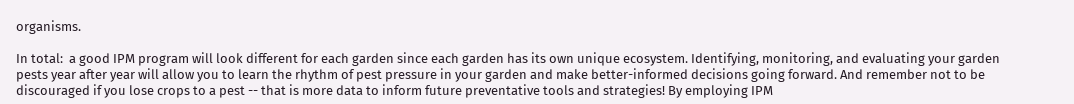organisms.

In total:  a good IPM program will look different for each garden since each garden has its own unique ecosystem. Identifying, monitoring, and evaluating your garden pests year after year will allow you to learn the rhythm of pest pressure in your garden and make better-informed decisions going forward. And remember not to be discouraged if you lose crops to a pest -- that is more data to inform future preventative tools and strategies! By employing IPM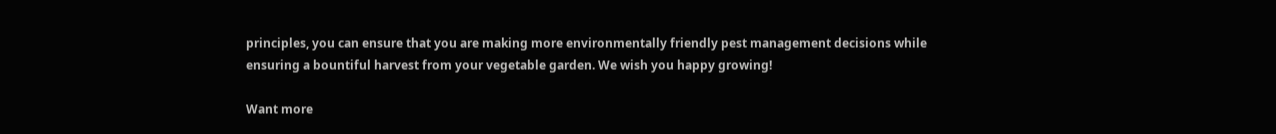principles, you can ensure that you are making more environmentally friendly pest management decisions while ensuring a bountiful harvest from your vegetable garden. We wish you happy growing!

Want more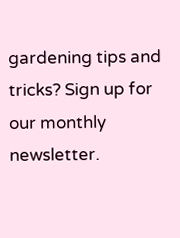gardening tips and tricks? Sign up for our monthly newsletter.